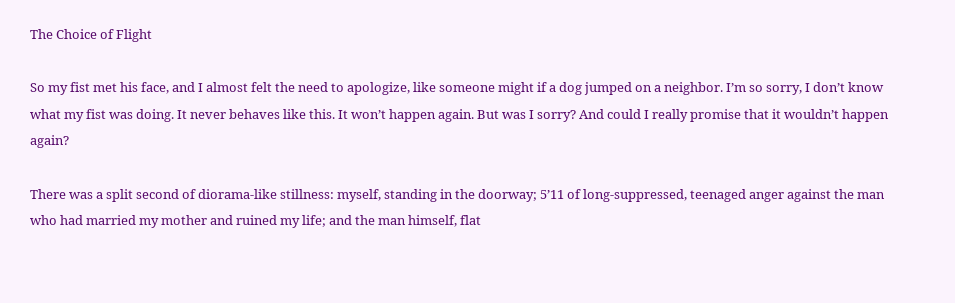The Choice of Flight

So my fist met his face, and I almost felt the need to apologize, like someone might if a dog jumped on a neighbor. I’m so sorry, I don’t know what my fist was doing. It never behaves like this. It won’t happen again. But was I sorry? And could I really promise that it wouldn’t happen again?

There was a split second of diorama-like stillness: myself, standing in the doorway; 5’11 of long-suppressed, teenaged anger against the man who had married my mother and ruined my life; and the man himself, flat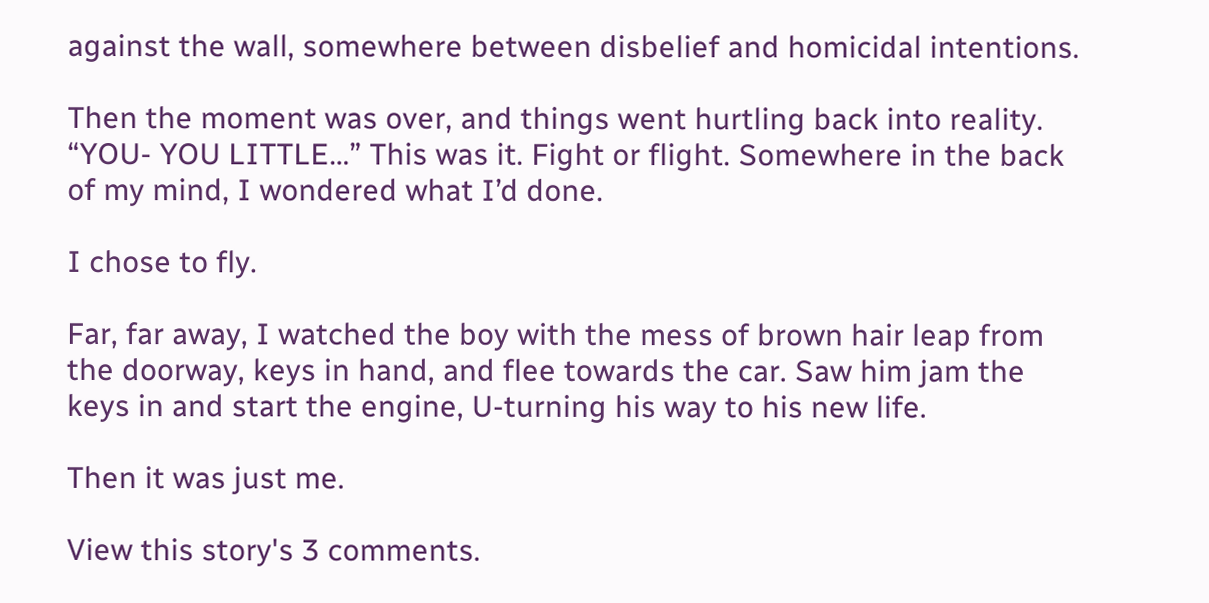against the wall, somewhere between disbelief and homicidal intentions.

Then the moment was over, and things went hurtling back into reality. “YOU- YOU LITTLE…” This was it. Fight or flight. Somewhere in the back of my mind, I wondered what I’d done.

I chose to fly.

Far, far away, I watched the boy with the mess of brown hair leap from the doorway, keys in hand, and flee towards the car. Saw him jam the keys in and start the engine, U-turning his way to his new life.

Then it was just me.

View this story's 3 comments.